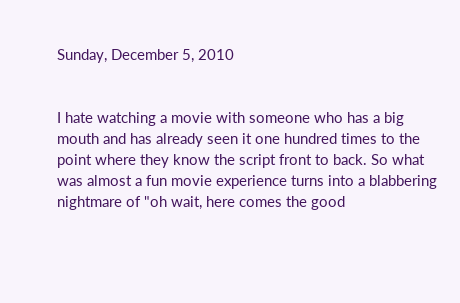Sunday, December 5, 2010


I hate watching a movie with someone who has a big mouth and has already seen it one hundred times to the point where they know the script front to back. So what was almost a fun movie experience turns into a blabbering nightmare of "oh wait, here comes the good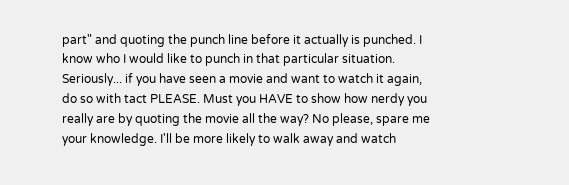part" and quoting the punch line before it actually is punched. I know who I would like to punch in that particular situation. Seriously... if you have seen a movie and want to watch it again, do so with tact PLEASE. Must you HAVE to show how nerdy you really are by quoting the movie all the way? No please, spare me your knowledge. I'll be more likely to walk away and watch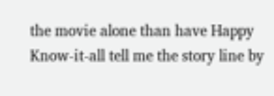the movie alone than have Happy Know-it-all tell me the story line by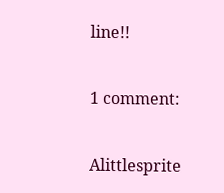line!!

1 comment:

Alittlesprite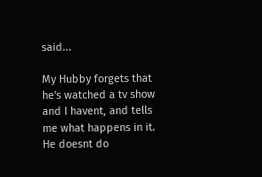said...

My Hubby forgets that he's watched a tv show and I havent, and tells me what happens in it. He doesnt do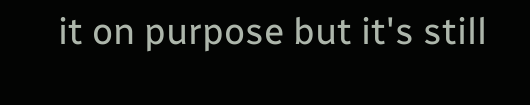it on purpose but it's still